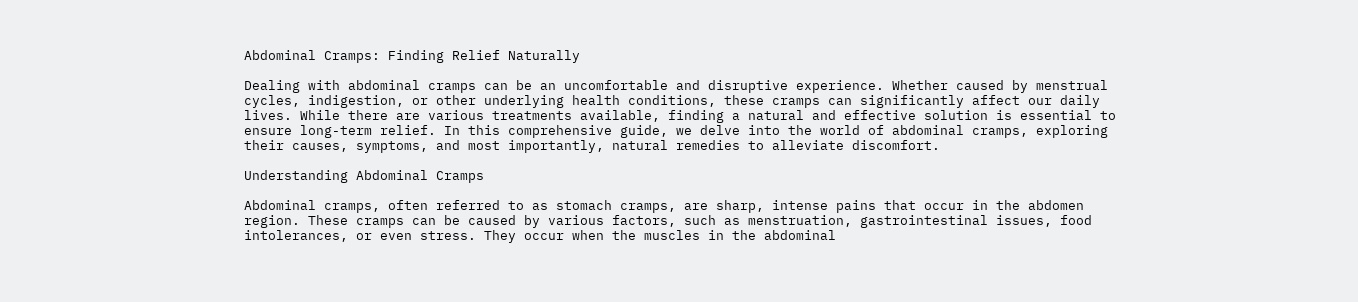Abdominal Cramps: Finding Relief Naturally

Dealing with abdominal cramps can be an uncomfortable and disruptive experience. Whether caused by menstrual cycles, indigestion, or other underlying health conditions, these cramps can significantly affect our daily lives. While there are various treatments available, finding a natural and effective solution is essential to ensure long-term relief. In this comprehensive guide, we delve into the world of abdominal cramps, exploring their causes, symptoms, and most importantly, natural remedies to alleviate discomfort.

Understanding Abdominal Cramps

Abdominal cramps, often referred to as stomach cramps, are sharp, intense pains that occur in the abdomen region. These cramps can be caused by various factors, such as menstruation, gastrointestinal issues, food intolerances, or even stress. They occur when the muscles in the abdominal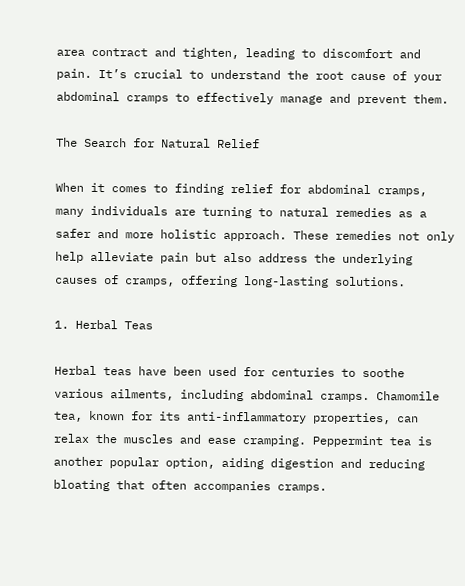area contract and tighten, leading to discomfort and pain. It’s crucial to understand the root cause of your abdominal cramps to effectively manage and prevent them.

The Search for Natural Relief

When it comes to finding relief for abdominal cramps, many individuals are turning to natural remedies as a safer and more holistic approach. These remedies not only help alleviate pain but also address the underlying causes of cramps, offering long-lasting solutions.

1. Herbal Teas

Herbal teas have been used for centuries to soothe various ailments, including abdominal cramps. Chamomile tea, known for its anti-inflammatory properties, can relax the muscles and ease cramping. Peppermint tea is another popular option, aiding digestion and reducing bloating that often accompanies cramps.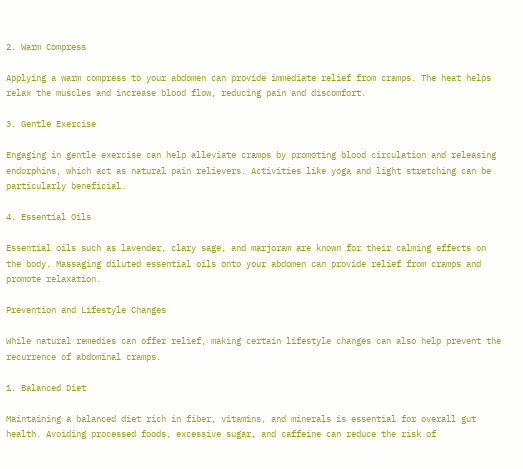2. Warm Compress

Applying a warm compress to your abdomen can provide immediate relief from cramps. The heat helps relax the muscles and increase blood flow, reducing pain and discomfort.

3. Gentle Exercise

Engaging in gentle exercise can help alleviate cramps by promoting blood circulation and releasing endorphins, which act as natural pain relievers. Activities like yoga and light stretching can be particularly beneficial.

4. Essential Oils

Essential oils such as lavender, clary sage, and marjoram are known for their calming effects on the body. Massaging diluted essential oils onto your abdomen can provide relief from cramps and promote relaxation.

Prevention and Lifestyle Changes

While natural remedies can offer relief, making certain lifestyle changes can also help prevent the recurrence of abdominal cramps.

1. Balanced Diet

Maintaining a balanced diet rich in fiber, vitamins, and minerals is essential for overall gut health. Avoiding processed foods, excessive sugar, and caffeine can reduce the risk of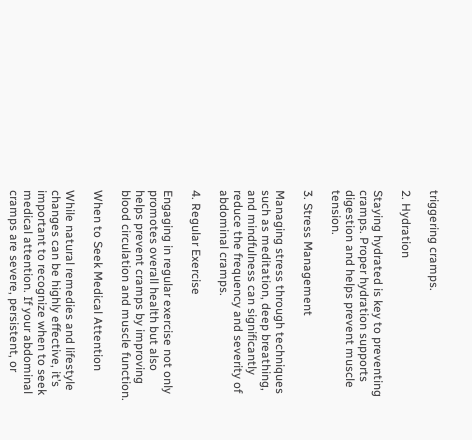triggering cramps.

2. Hydration

Staying hydrated is key to preventing cramps. Proper hydration supports digestion and helps prevent muscle tension.

3. Stress Management

Managing stress through techniques such as meditation, deep breathing, and mindfulness can significantly reduce the frequency and severity of abdominal cramps.

4. Regular Exercise

Engaging in regular exercise not only promotes overall health but also helps prevent cramps by improving blood circulation and muscle function.

When to Seek Medical Attention

While natural remedies and lifestyle changes can be highly effective, it’s important to recognize when to seek medical attention. If your abdominal cramps are severe, persistent, or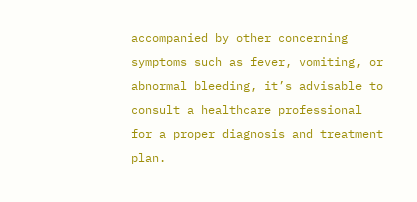accompanied by other concerning symptoms such as fever, vomiting, or abnormal bleeding, it’s advisable to consult a healthcare professional for a proper diagnosis and treatment plan.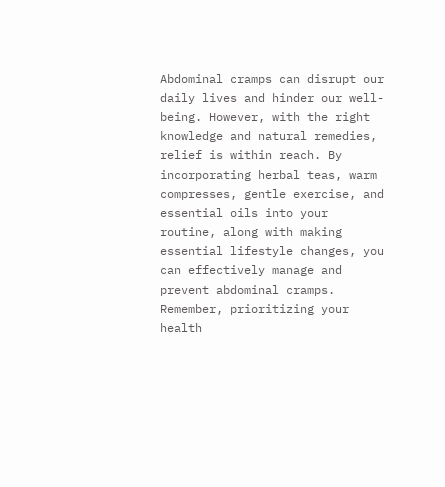Abdominal cramps can disrupt our daily lives and hinder our well-being. However, with the right knowledge and natural remedies, relief is within reach. By incorporating herbal teas, warm compresses, gentle exercise, and essential oils into your routine, along with making essential lifestyle changes, you can effectively manage and prevent abdominal cramps. Remember, prioritizing your health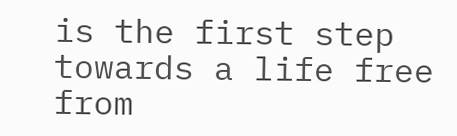is the first step towards a life free from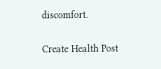discomfort.

Create Health Post